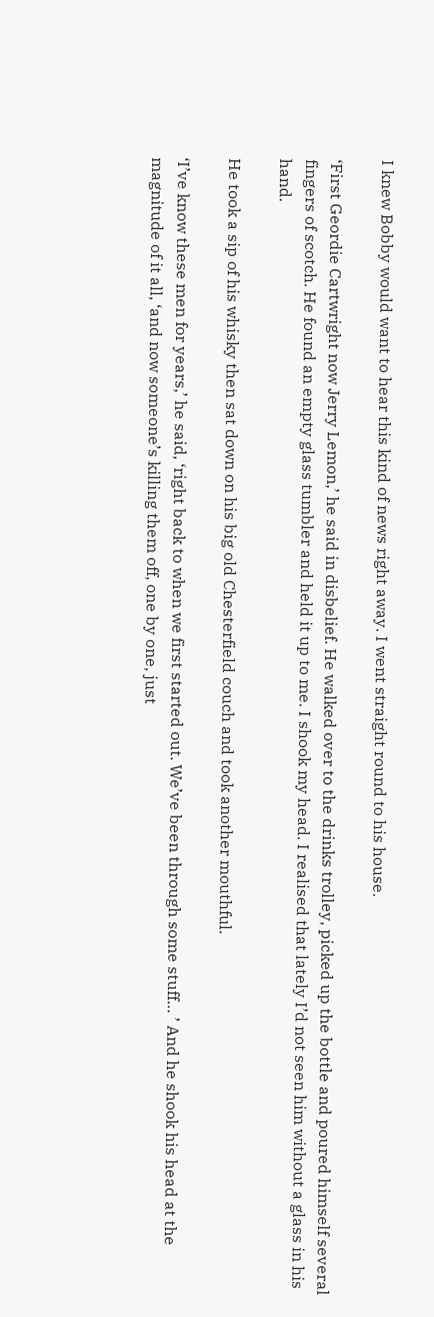I knew Bobby would want to hear this kind of news right away. I went straight round to his house.

‘First Geordie Cartwright now Jerry Lemon,’ he said in disbelief. He walked over to the drinks trolley, picked up the bottle and poured himself several fingers of scotch. He found an empty glass tumbler and held it up to me. I shook my head. I realised that lately I’d not seen him without a glass in his hand.

He took a sip of his whisky then sat down on his big old Chesterfield couch and took another mouthful.

‘I’ve know these men for years,’ he said, ‘right back to when we first started out. We’ve been through some stuff… ’ And he shook his head at the magnitude of it all, ‘and now someone’s killing them off, one by one, just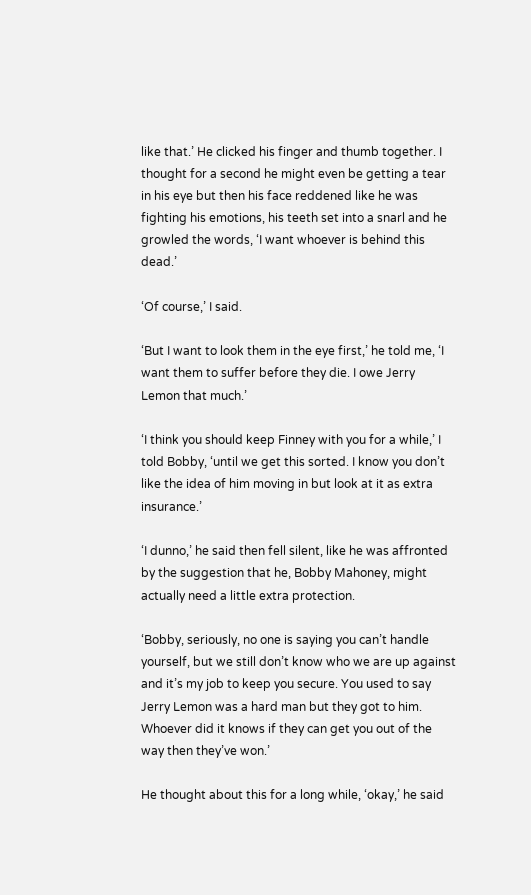like that.’ He clicked his finger and thumb together. I thought for a second he might even be getting a tear in his eye but then his face reddened like he was fighting his emotions, his teeth set into a snarl and he growled the words, ‘I want whoever is behind this dead.’

‘Of course,’ I said.

‘But I want to look them in the eye first,’ he told me, ‘I want them to suffer before they die. I owe Jerry Lemon that much.’

‘I think you should keep Finney with you for a while,’ I told Bobby, ‘until we get this sorted. I know you don’t like the idea of him moving in but look at it as extra insurance.’

‘I dunno,’ he said then fell silent, like he was affronted by the suggestion that he, Bobby Mahoney, might actually need a little extra protection.

‘Bobby, seriously, no one is saying you can’t handle yourself, but we still don’t know who we are up against and it’s my job to keep you secure. You used to say Jerry Lemon was a hard man but they got to him. Whoever did it knows if they can get you out of the way then they’ve won.’

He thought about this for a long while, ‘okay,’ he said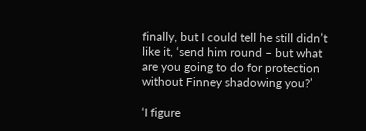finally, but I could tell he still didn’t like it, ‘send him round – but what are you going to do for protection without Finney shadowing you?’

‘I figure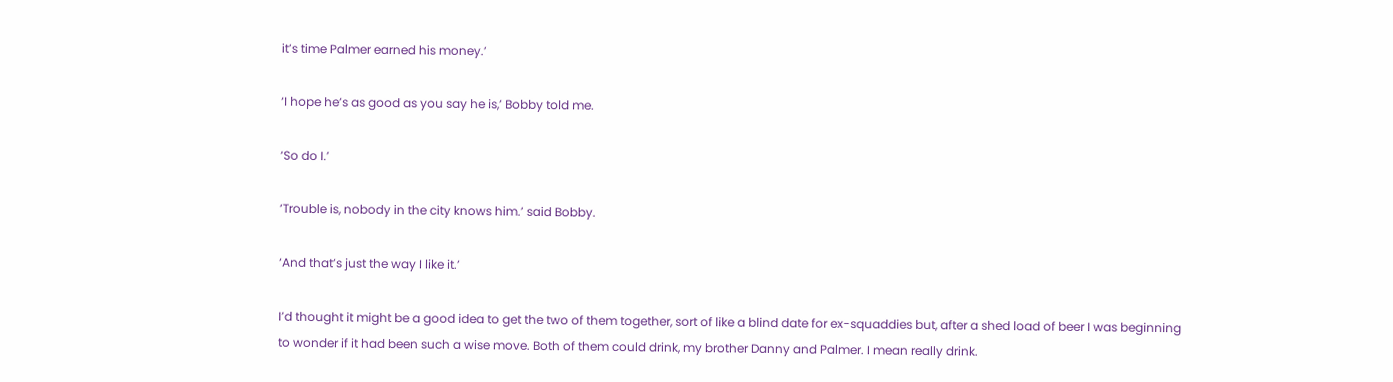it’s time Palmer earned his money.’

‘I hope he’s as good as you say he is,’ Bobby told me.

‘So do I.’

‘Trouble is, nobody in the city knows him.’ said Bobby.

‘And that’s just the way I like it.’

I’d thought it might be a good idea to get the two of them together, sort of like a blind date for ex-squaddies but, after a shed load of beer I was beginning to wonder if it had been such a wise move. Both of them could drink, my brother Danny and Palmer. I mean really drink.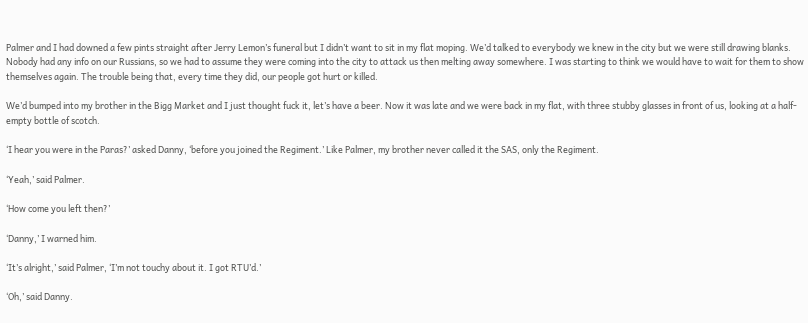Palmer and I had downed a few pints straight after Jerry Lemon’s funeral but I didn’t want to sit in my flat moping. We’d talked to everybody we knew in the city but we were still drawing blanks. Nobody had any info on our Russians, so we had to assume they were coming into the city to attack us then melting away somewhere. I was starting to think we would have to wait for them to show themselves again. The trouble being that, every time they did, our people got hurt or killed.

We’d bumped into my brother in the Bigg Market and I just thought fuck it, let’s have a beer. Now it was late and we were back in my flat, with three stubby glasses in front of us, looking at a half-empty bottle of scotch.

‘I hear you were in the Paras?’ asked Danny, ‘before you joined the Regiment.’ Like Palmer, my brother never called it the SAS, only the Regiment.

‘Yeah,’ said Palmer.

‘How come you left then?’

‘Danny,’ I warned him.

‘It’s alright,’ said Palmer, ‘I’m not touchy about it. I got RTU’d.’

‘Oh,’ said Danny.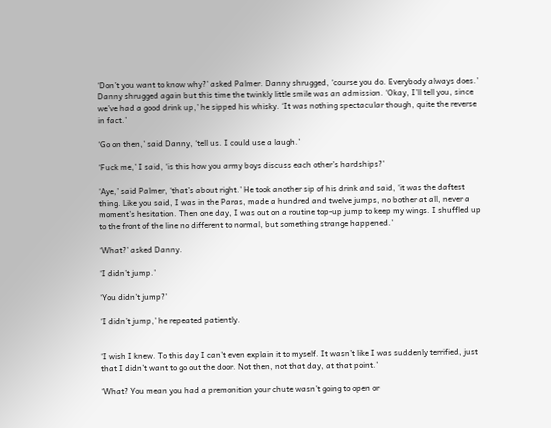‘Don’t you want to know why?’ asked Palmer. Danny shrugged, ‘course you do. Everybody always does.’ Danny shrugged again but this time the twinkly little smile was an admission. ‘Okay, I’ll tell you, since we’ve had a good drink up,’ he sipped his whisky. ‘It was nothing spectacular though, quite the reverse in fact.’

‘Go on then,’ said Danny, ‘tell us. I could use a laugh.’

‘Fuck me,’ I said, ‘is this how you army boys discuss each other’s hardships?’

‘Aye,’ said Palmer, ‘that’s about right.’ He took another sip of his drink and said, ‘it was the daftest thing. Like you said, I was in the Paras, made a hundred and twelve jumps, no bother at all, never a moment’s hesitation. Then one day, I was out on a routine top-up jump to keep my wings. I shuffled up to the front of the line no different to normal, but something strange happened.’

‘What?’ asked Danny.

‘I didn’t jump.’

‘You didn’t jump?’

‘I didn’t jump,’ he repeated patiently.


‘I wish I knew. To this day I can’t even explain it to myself. It wasn’t like I was suddenly terrified, just that I didn’t want to go out the door. Not then, not that day, at that point.’

‘What? You mean you had a premonition your chute wasn’t going to open or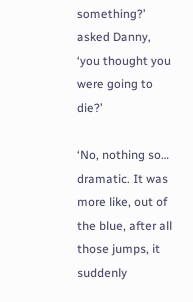something?’ asked Danny, ‘you thought you were going to die?’

‘No, nothing so… dramatic. It was more like, out of the blue, after all those jumps, it suddenly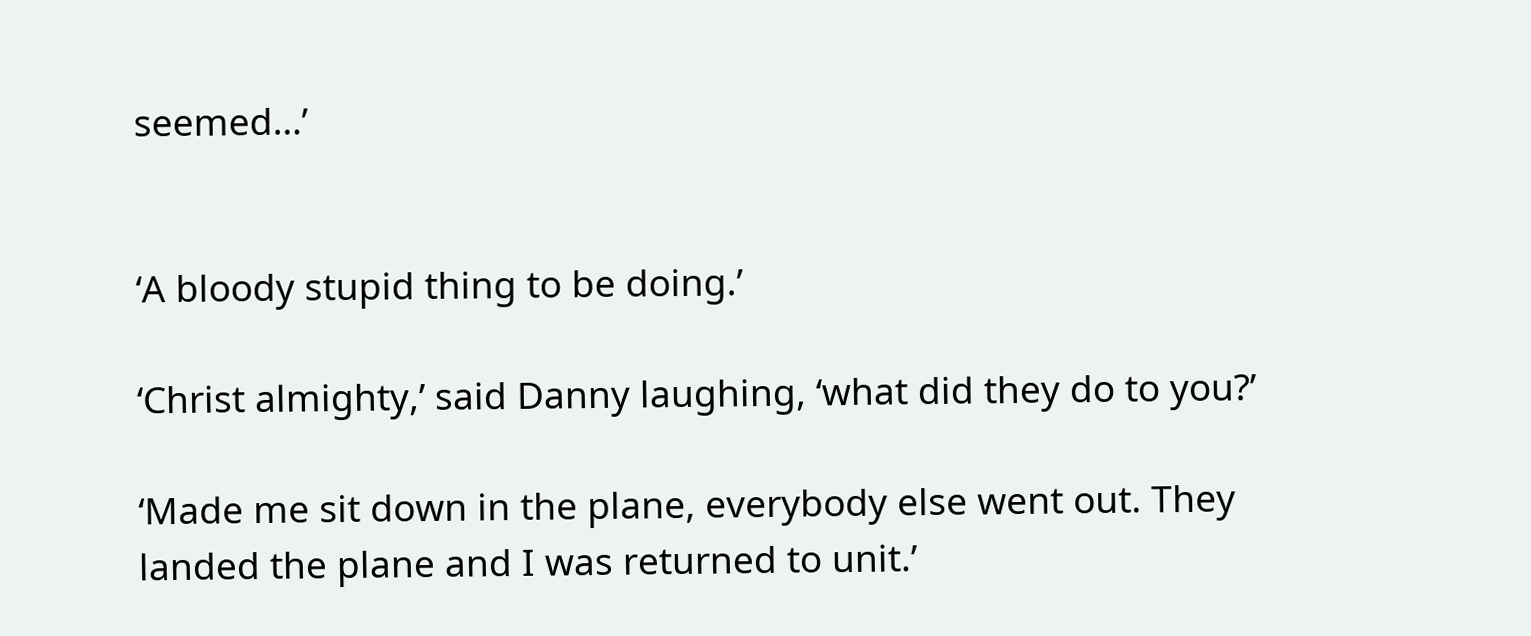seemed…’


‘A bloody stupid thing to be doing.’

‘Christ almighty,’ said Danny laughing, ‘what did they do to you?’

‘Made me sit down in the plane, everybody else went out. They landed the plane and I was returned to unit.’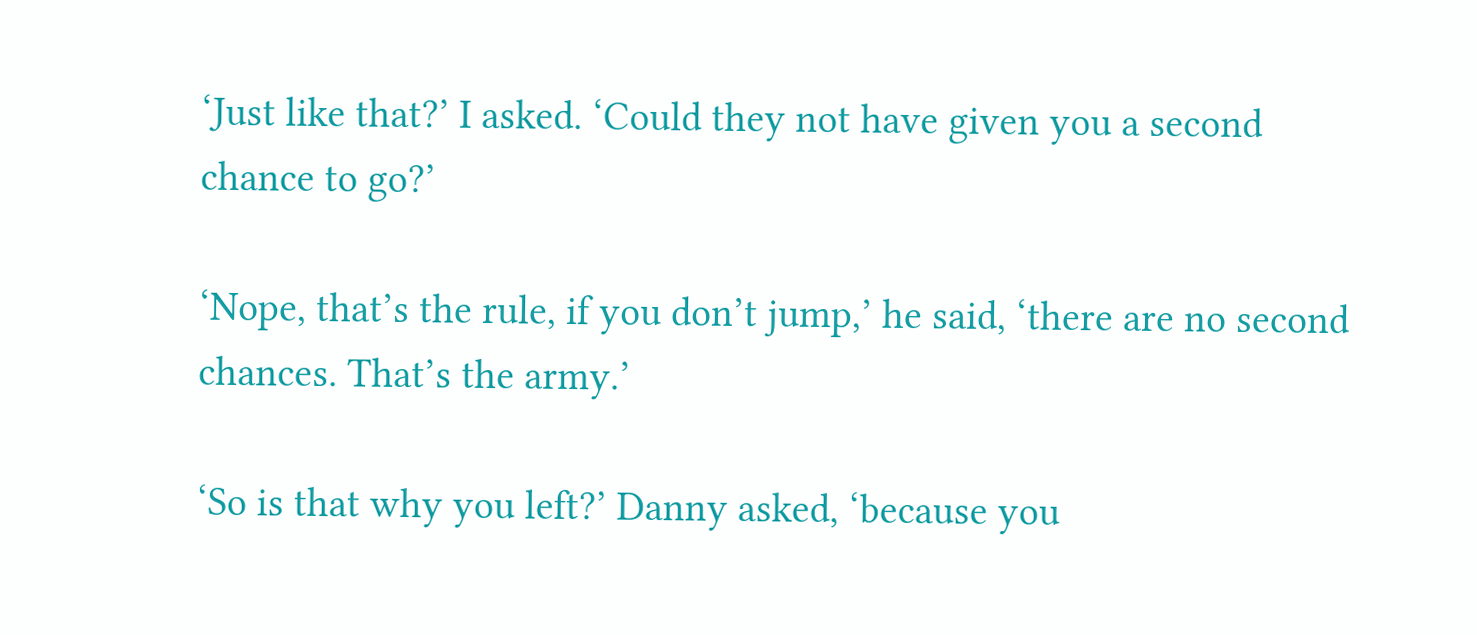‘Just like that?’ I asked. ‘Could they not have given you a second chance to go?’

‘Nope, that’s the rule, if you don’t jump,’ he said, ‘there are no second chances. That’s the army.’

‘So is that why you left?’ Danny asked, ‘because you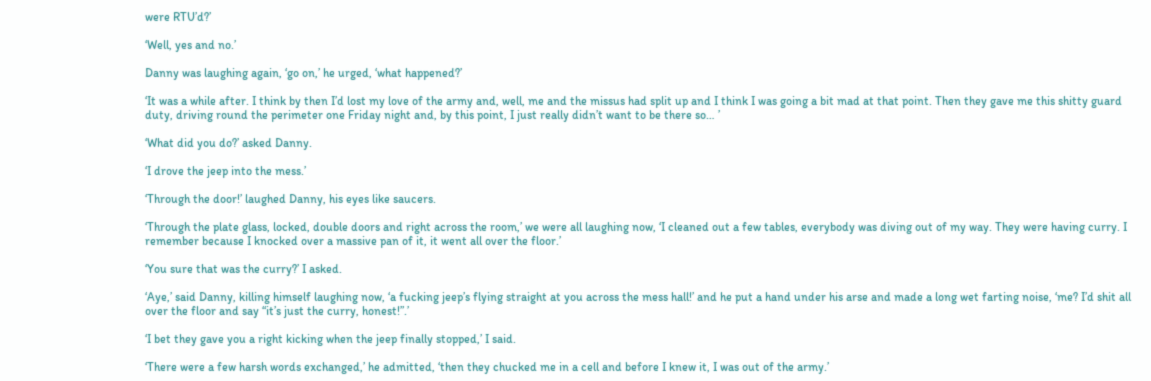were RTU’d?’

‘Well, yes and no.’

Danny was laughing again, ‘go on,’ he urged, ‘what happened?’

‘It was a while after. I think by then I’d lost my love of the army and, well, me and the missus had split up and I think I was going a bit mad at that point. Then they gave me this shitty guard duty, driving round the perimeter one Friday night and, by this point, I just really didn’t want to be there so… ’

‘What did you do?’ asked Danny.

‘I drove the jeep into the mess.’

‘Through the door!’ laughed Danny, his eyes like saucers.

‘Through the plate glass, locked, double doors and right across the room,’ we were all laughing now, ‘I cleaned out a few tables, everybody was diving out of my way. They were having curry. I remember because I knocked over a massive pan of it, it went all over the floor.’

‘You sure that was the curry?’ I asked.

‘Aye,’ said Danny, killing himself laughing now, ‘a fucking jeep’s flying straight at you across the mess hall!’ and he put a hand under his arse and made a long wet farting noise, ‘me? I’d shit all over the floor and say “it’s just the curry, honest!”.’

‘I bet they gave you a right kicking when the jeep finally stopped,’ I said.

‘There were a few harsh words exchanged,’ he admitted, ‘then they chucked me in a cell and before I knew it, I was out of the army.’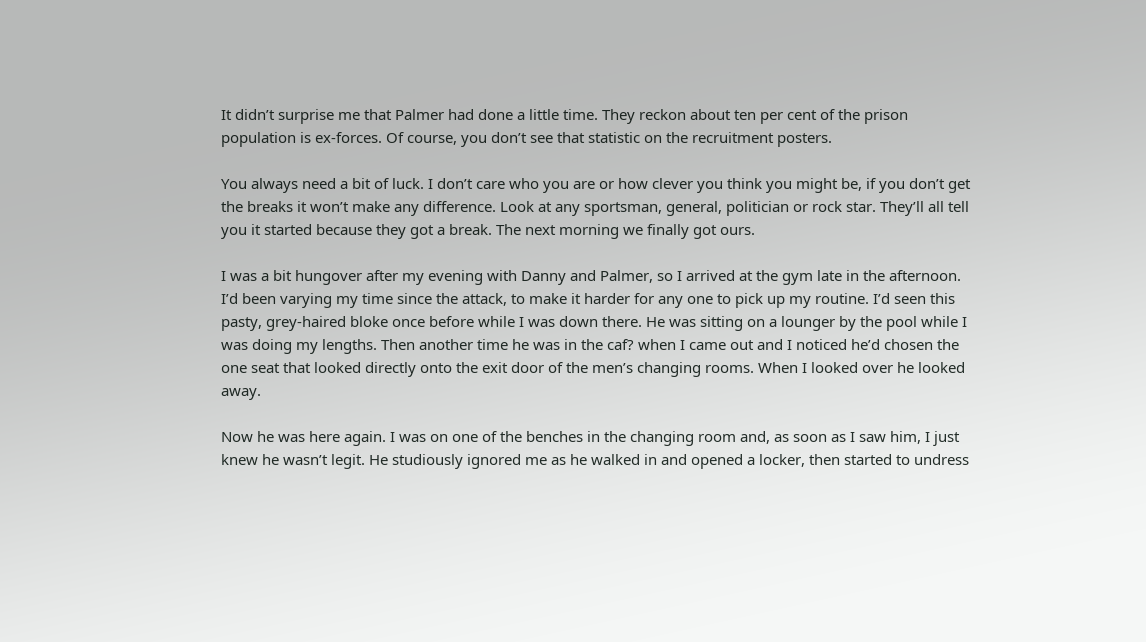It didn’t surprise me that Palmer had done a little time. They reckon about ten per cent of the prison population is ex-forces. Of course, you don’t see that statistic on the recruitment posters.

You always need a bit of luck. I don’t care who you are or how clever you think you might be, if you don’t get the breaks it won’t make any difference. Look at any sportsman, general, politician or rock star. They’ll all tell you it started because they got a break. The next morning we finally got ours.

I was a bit hungover after my evening with Danny and Palmer, so I arrived at the gym late in the afternoon. I’d been varying my time since the attack, to make it harder for any one to pick up my routine. I’d seen this pasty, grey-haired bloke once before while I was down there. He was sitting on a lounger by the pool while I was doing my lengths. Then another time he was in the caf? when I came out and I noticed he’d chosen the one seat that looked directly onto the exit door of the men’s changing rooms. When I looked over he looked away.

Now he was here again. I was on one of the benches in the changing room and, as soon as I saw him, I just knew he wasn’t legit. He studiously ignored me as he walked in and opened a locker, then started to undress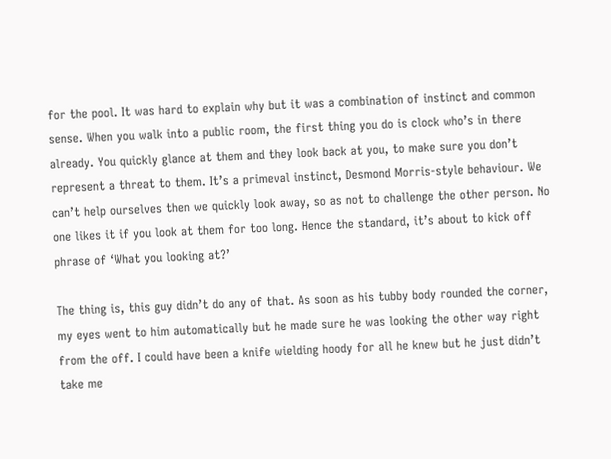for the pool. It was hard to explain why but it was a combination of instinct and common sense. When you walk into a public room, the first thing you do is clock who’s in there already. You quickly glance at them and they look back at you, to make sure you don’t represent a threat to them. It’s a primeval instinct, Desmond Morris-style behaviour. We can’t help ourselves then we quickly look away, so as not to challenge the other person. No one likes it if you look at them for too long. Hence the standard, it’s about to kick off phrase of ‘What you looking at?’

The thing is, this guy didn’t do any of that. As soon as his tubby body rounded the corner, my eyes went to him automatically but he made sure he was looking the other way right from the off. I could have been a knife wielding hoody for all he knew but he just didn’t take me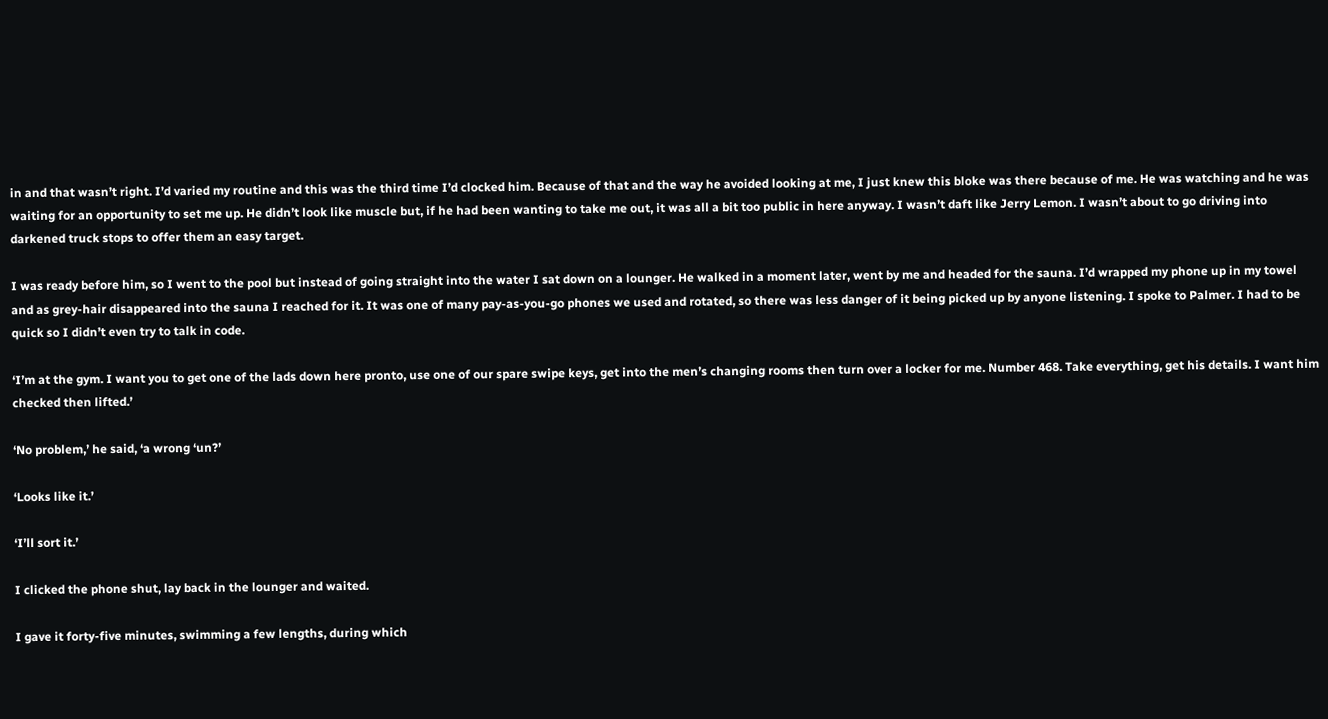in and that wasn’t right. I’d varied my routine and this was the third time I’d clocked him. Because of that and the way he avoided looking at me, I just knew this bloke was there because of me. He was watching and he was waiting for an opportunity to set me up. He didn’t look like muscle but, if he had been wanting to take me out, it was all a bit too public in here anyway. I wasn’t daft like Jerry Lemon. I wasn’t about to go driving into darkened truck stops to offer them an easy target.

I was ready before him, so I went to the pool but instead of going straight into the water I sat down on a lounger. He walked in a moment later, went by me and headed for the sauna. I’d wrapped my phone up in my towel and as grey-hair disappeared into the sauna I reached for it. It was one of many pay-as-you-go phones we used and rotated, so there was less danger of it being picked up by anyone listening. I spoke to Palmer. I had to be quick so I didn’t even try to talk in code.

‘I’m at the gym. I want you to get one of the lads down here pronto, use one of our spare swipe keys, get into the men’s changing rooms then turn over a locker for me. Number 468. Take everything, get his details. I want him checked then lifted.’

‘No problem,’ he said, ‘a wrong ‘un?’

‘Looks like it.’

‘I’ll sort it.’

I clicked the phone shut, lay back in the lounger and waited.

I gave it forty-five minutes, swimming a few lengths, during which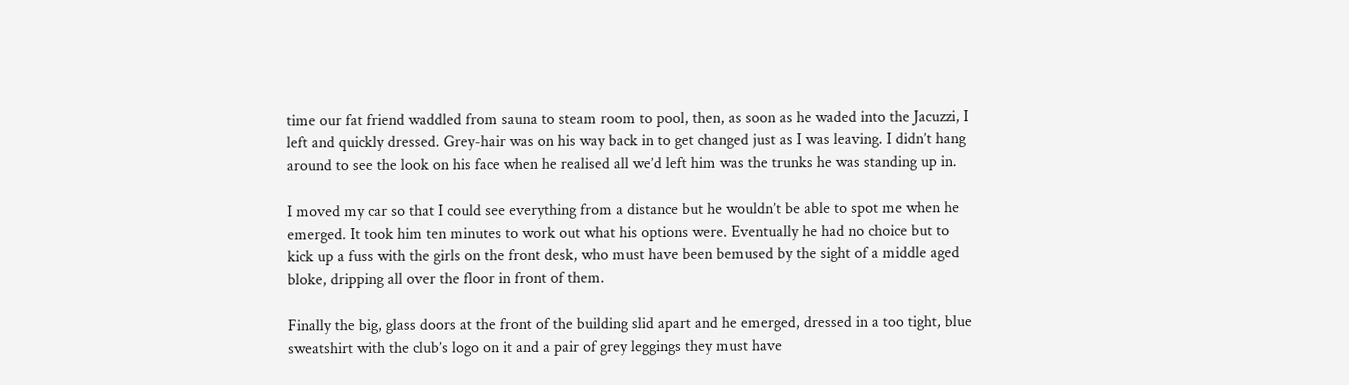time our fat friend waddled from sauna to steam room to pool, then, as soon as he waded into the Jacuzzi, I left and quickly dressed. Grey-hair was on his way back in to get changed just as I was leaving. I didn’t hang around to see the look on his face when he realised all we’d left him was the trunks he was standing up in.

I moved my car so that I could see everything from a distance but he wouldn’t be able to spot me when he emerged. It took him ten minutes to work out what his options were. Eventually he had no choice but to kick up a fuss with the girls on the front desk, who must have been bemused by the sight of a middle aged bloke, dripping all over the floor in front of them.

Finally the big, glass doors at the front of the building slid apart and he emerged, dressed in a too tight, blue sweatshirt with the club’s logo on it and a pair of grey leggings they must have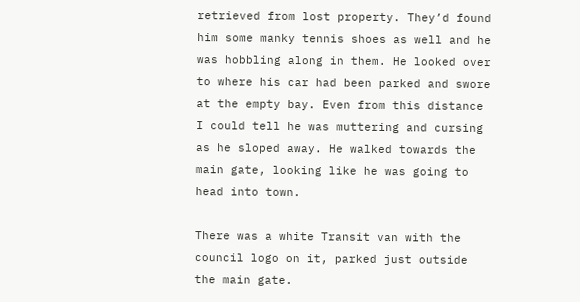retrieved from lost property. They’d found him some manky tennis shoes as well and he was hobbling along in them. He looked over to where his car had been parked and swore at the empty bay. Even from this distance I could tell he was muttering and cursing as he sloped away. He walked towards the main gate, looking like he was going to head into town.

There was a white Transit van with the council logo on it, parked just outside the main gate.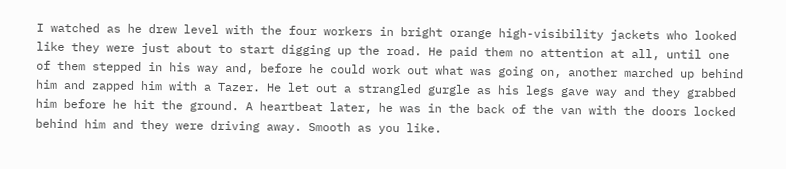I watched as he drew level with the four workers in bright orange high-visibility jackets who looked like they were just about to start digging up the road. He paid them no attention at all, until one of them stepped in his way and, before he could work out what was going on, another marched up behind him and zapped him with a Tazer. He let out a strangled gurgle as his legs gave way and they grabbed him before he hit the ground. A heartbeat later, he was in the back of the van with the doors locked behind him and they were driving away. Smooth as you like.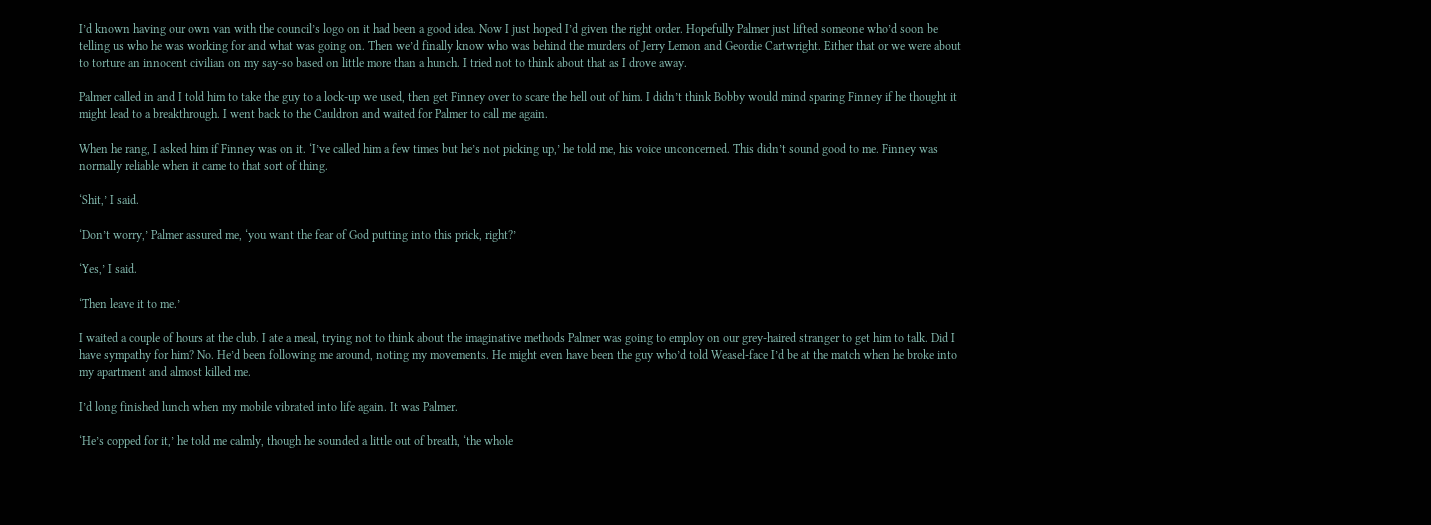I’d known having our own van with the council’s logo on it had been a good idea. Now I just hoped I’d given the right order. Hopefully Palmer just lifted someone who’d soon be telling us who he was working for and what was going on. Then we’d finally know who was behind the murders of Jerry Lemon and Geordie Cartwright. Either that or we were about to torture an innocent civilian on my say-so based on little more than a hunch. I tried not to think about that as I drove away.

Palmer called in and I told him to take the guy to a lock-up we used, then get Finney over to scare the hell out of him. I didn’t think Bobby would mind sparing Finney if he thought it might lead to a breakthrough. I went back to the Cauldron and waited for Palmer to call me again.

When he rang, I asked him if Finney was on it. ‘I’ve called him a few times but he’s not picking up,’ he told me, his voice unconcerned. This didn’t sound good to me. Finney was normally reliable when it came to that sort of thing.

‘Shit,’ I said.

‘Don’t worry,’ Palmer assured me, ‘you want the fear of God putting into this prick, right?’

‘Yes,’ I said.

‘Then leave it to me.’

I waited a couple of hours at the club. I ate a meal, trying not to think about the imaginative methods Palmer was going to employ on our grey-haired stranger to get him to talk. Did I have sympathy for him? No. He’d been following me around, noting my movements. He might even have been the guy who’d told Weasel-face I’d be at the match when he broke into my apartment and almost killed me.

I’d long finished lunch when my mobile vibrated into life again. It was Palmer.

‘He’s copped for it,’ he told me calmly, though he sounded a little out of breath, ‘the whole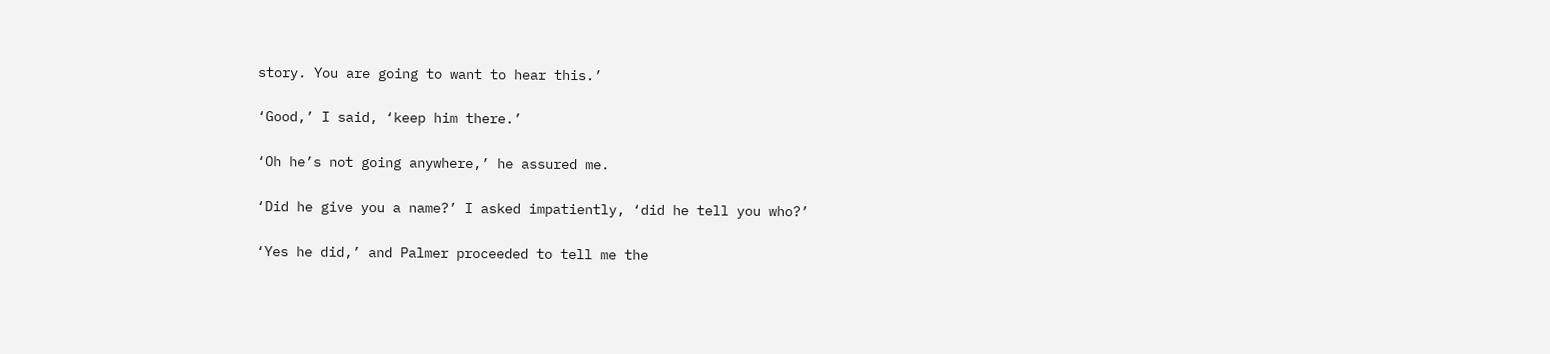story. You are going to want to hear this.’

‘Good,’ I said, ‘keep him there.’

‘Oh he’s not going anywhere,’ he assured me.

‘Did he give you a name?’ I asked impatiently, ‘did he tell you who?’

‘Yes he did,’ and Palmer proceeded to tell me the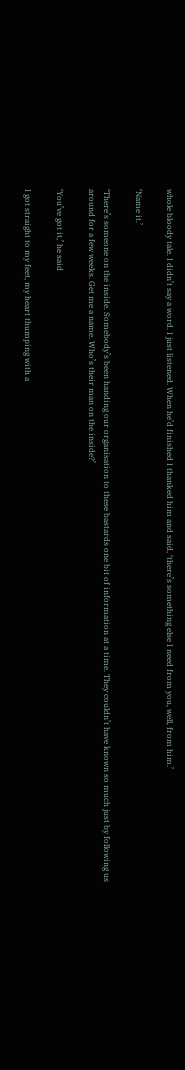whole bloody tale. I didn’t say a word. I just listened. When he’d finished I thanked him and said, ‘there’s something else I need from you, well, from him.’

‘Name it.’

‘There’s someone on the inside. Somebody’s been handing our organisation to these bastards one bit of information at a time. They couldn’t have known so much just by following us around for a few weeks. Get me a name. Who’s their man on the inside?’

‘You’ve got it,’ he said

I got straight to my feet, my heart thumping with a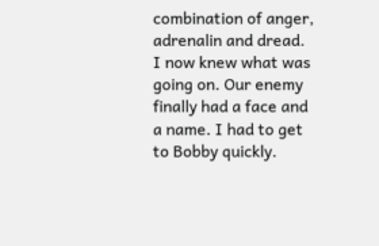combination of anger, adrenalin and dread. I now knew what was going on. Our enemy finally had a face and a name. I had to get to Bobby quickly.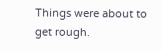Things were about to get rough.